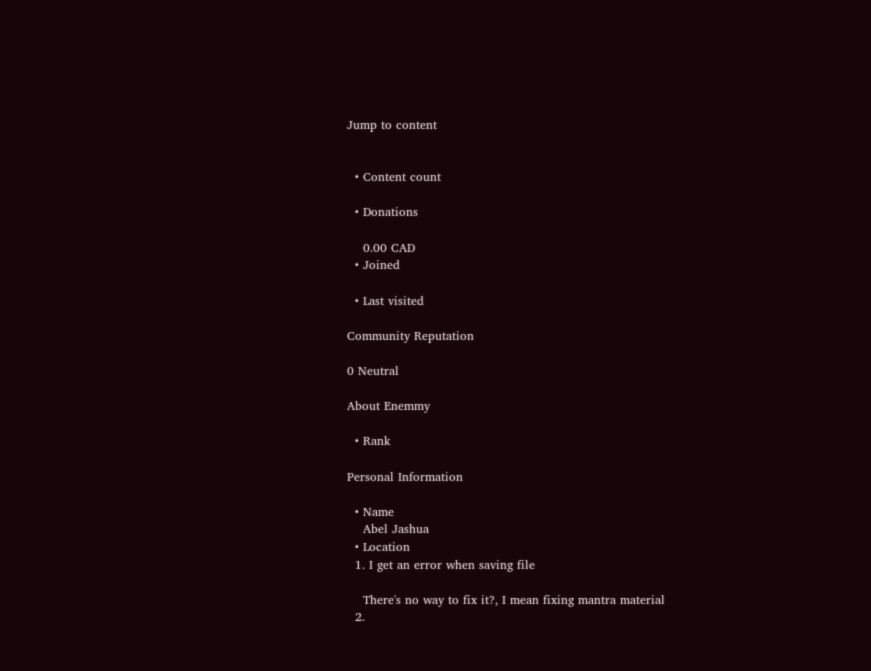Jump to content


  • Content count

  • Donations

    0.00 CAD
  • Joined

  • Last visited

Community Reputation

0 Neutral

About Enemmy

  • Rank

Personal Information

  • Name
    Abel Jashua
  • Location
  1. I get an error when saving file

    There's no way to fix it?, I mean fixing mantra material
  2.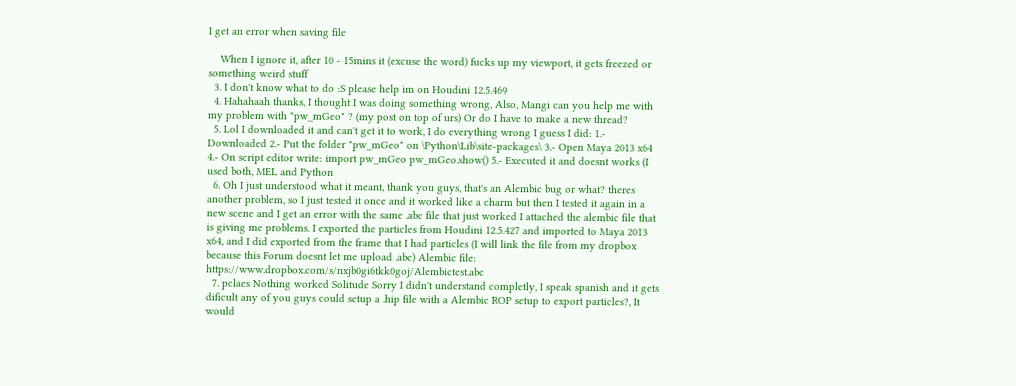I get an error when saving file

    When I ignore it, after 10 - 15mins it (excuse the word) fucks up my viewport, it gets freezed or something weird stuff
  3. I don't know what to do :S please help im on Houdini 12.5.469
  4. Hahahaah thanks, I thought I was doing something wrong, Also, Mangi can you help me with my problem with "pw_mGeo" ? (my post on top of urs) Or do I have to make a new thread?
  5. Lol I downloaded it and can't get it to work, I do everything wrong I guess I did: 1.- Downloaded 2.- Put the folder "pw_mGeo" on \Python\Lib\site-packages\ 3.- Open Maya 2013 x64 4.- On script editor write: import pw_mGeo pw_mGeo.show() 5.- Executed it and doesnt works (I used both, MEL and Python
  6. Oh I just understood what it meant, thank you guys, that's an Alembic bug or what? theres another problem, so I just tested it once and it worked like a charm but then I tested it again in a new scene and I get an error with the same .abc file that just worked I attached the alembic file that is giving me problems. I exported the particles from Houdini 12.5.427 and imported to Maya 2013 x64, and I did exported from the frame that I had particles (I will link the file from my dropbox because this Forum doesnt let me upload .abc) Alembic file: https://www.dropbox.com/s/nxjb0gi6tkk0goj/Alembictest.abc
  7. pclaes Nothing worked Solitude Sorry I didn't understand completly, I speak spanish and it gets dificult any of you guys could setup a .hip file with a Alembic ROP setup to export particles?, It would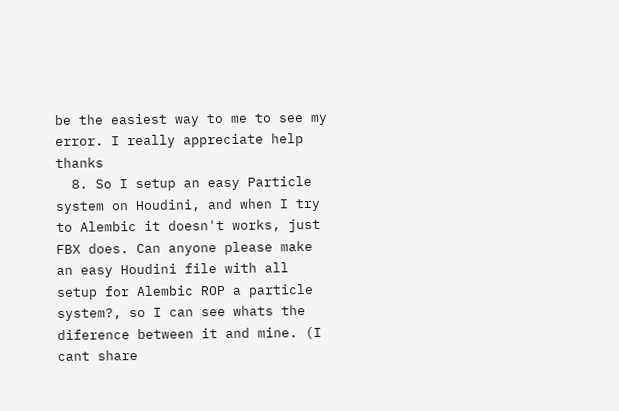be the easiest way to me to see my error. I really appreciate help thanks
  8. So I setup an easy Particle system on Houdini, and when I try to Alembic it doesn't works, just FBX does. Can anyone please make an easy Houdini file with all setup for Alembic ROP a particle system?, so I can see whats the diference between it and mine. (I cant share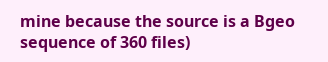mine because the source is a Bgeo sequence of 360 files)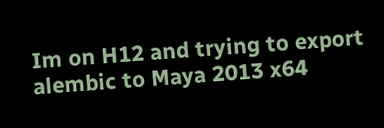Im on H12 and trying to export alembic to Maya 2013 x64